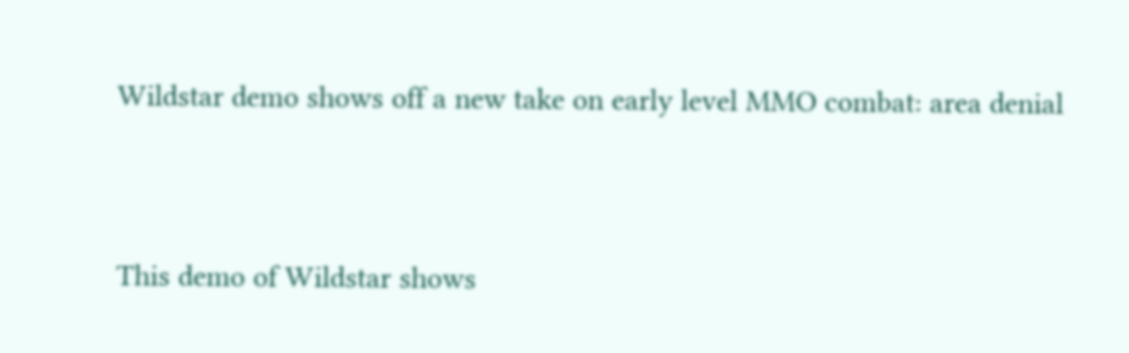Wildstar demo shows off a new take on early level MMO combat: area denial


This demo of Wildstar shows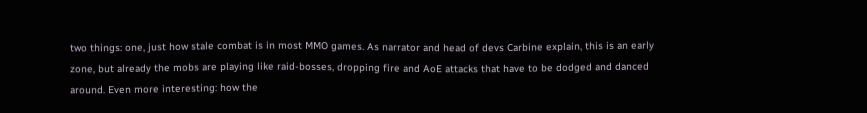two things: one, just how stale combat is in most MMO games. As narrator and head of devs Carbine explain, this is an early zone, but already the mobs are playing like raid-bosses, dropping fire and AoE attacks that have to be dodged and danced around. Even more interesting: how the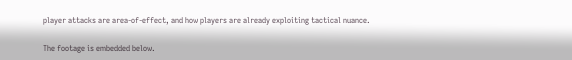player attacks are area-of-effect, and how players are already exploiting tactical nuance.

The footage is embedded below.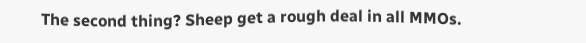The second thing? Sheep get a rough deal in all MMOs.